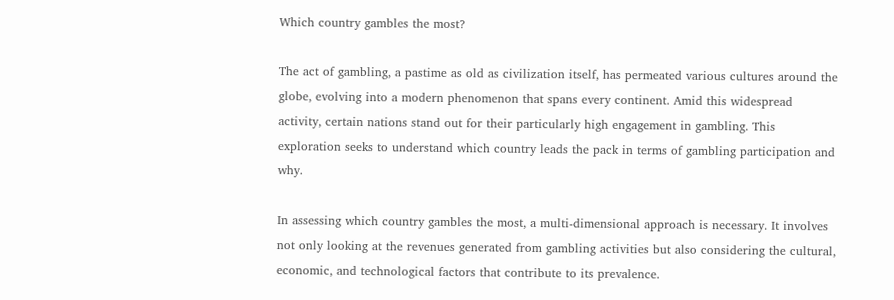Which country gambles the most?

The act of gambling, a pastime as old as civilization itself, has permeated various cultures around the globe, evolving into a modern phenomenon that spans every continent. Amid this widespread activity, certain nations stand out for their particularly high engagement in gambling. This exploration seeks to understand which country leads the pack in terms of gambling participation and why.

In assessing which country gambles the most, a multi-dimensional approach is necessary. It involves not only looking at the revenues generated from gambling activities but also considering the cultural, economic, and technological factors that contribute to its prevalence.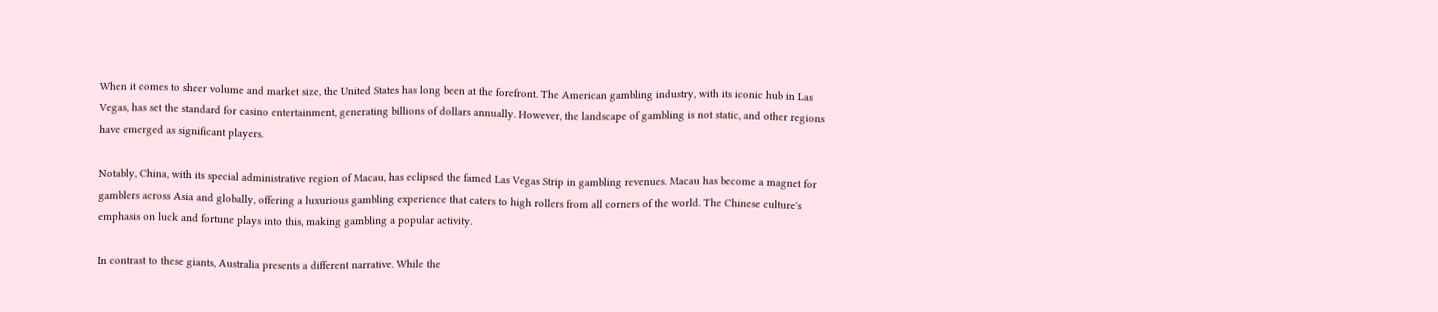When it comes to sheer volume and market size, the United States has long been at the forefront. The American gambling industry, with its iconic hub in Las Vegas, has set the standard for casino entertainment, generating billions of dollars annually. However, the landscape of gambling is not static, and other regions have emerged as significant players.

Notably, China, with its special administrative region of Macau, has eclipsed the famed Las Vegas Strip in gambling revenues. Macau has become a magnet for gamblers across Asia and globally, offering a luxurious gambling experience that caters to high rollers from all corners of the world. The Chinese culture's emphasis on luck and fortune plays into this, making gambling a popular activity.

In contrast to these giants, Australia presents a different narrative. While the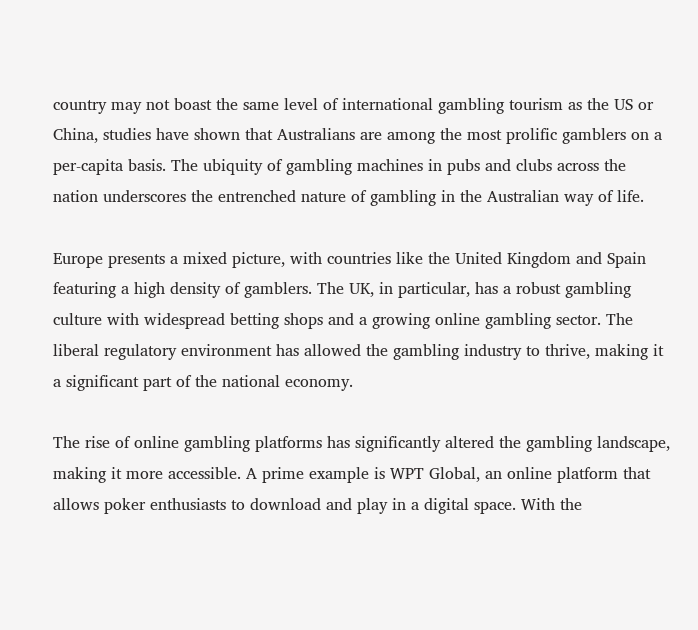country may not boast the same level of international gambling tourism as the US or China, studies have shown that Australians are among the most prolific gamblers on a per-capita basis. The ubiquity of gambling machines in pubs and clubs across the nation underscores the entrenched nature of gambling in the Australian way of life.

Europe presents a mixed picture, with countries like the United Kingdom and Spain featuring a high density of gamblers. The UK, in particular, has a robust gambling culture with widespread betting shops and a growing online gambling sector. The liberal regulatory environment has allowed the gambling industry to thrive, making it a significant part of the national economy.

The rise of online gambling platforms has significantly altered the gambling landscape, making it more accessible. A prime example is WPT Global, an online platform that allows poker enthusiasts to download and play in a digital space. With the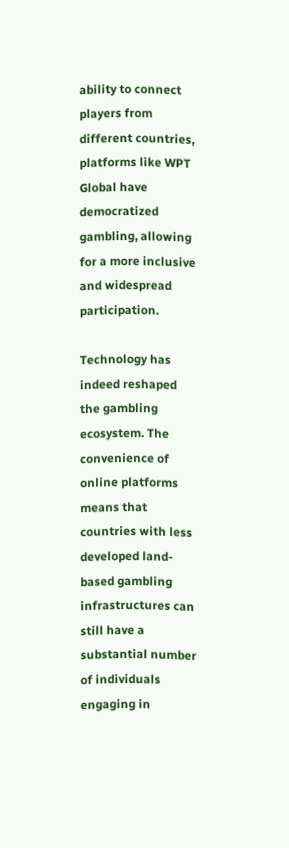ability to connect players from different countries, platforms like WPT Global have democratized gambling, allowing for a more inclusive and widespread participation.

Technology has indeed reshaped the gambling ecosystem. The convenience of online platforms means that countries with less developed land-based gambling infrastructures can still have a substantial number of individuals engaging in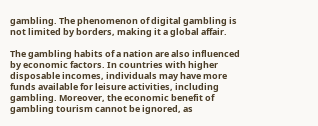gambling. The phenomenon of digital gambling is not limited by borders, making it a global affair.

The gambling habits of a nation are also influenced by economic factors. In countries with higher disposable incomes, individuals may have more funds available for leisure activities, including gambling. Moreover, the economic benefit of gambling tourism cannot be ignored, as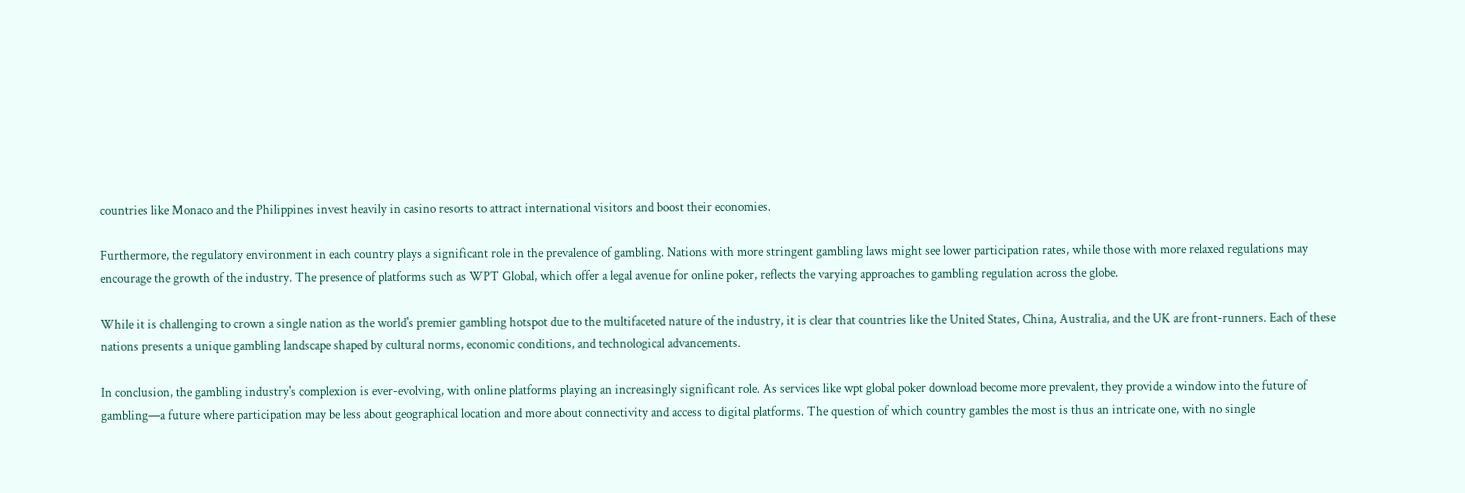countries like Monaco and the Philippines invest heavily in casino resorts to attract international visitors and boost their economies.

Furthermore, the regulatory environment in each country plays a significant role in the prevalence of gambling. Nations with more stringent gambling laws might see lower participation rates, while those with more relaxed regulations may encourage the growth of the industry. The presence of platforms such as WPT Global, which offer a legal avenue for online poker, reflects the varying approaches to gambling regulation across the globe.

While it is challenging to crown a single nation as the world's premier gambling hotspot due to the multifaceted nature of the industry, it is clear that countries like the United States, China, Australia, and the UK are front-runners. Each of these nations presents a unique gambling landscape shaped by cultural norms, economic conditions, and technological advancements.

In conclusion, the gambling industry's complexion is ever-evolving, with online platforms playing an increasingly significant role. As services like wpt global poker download become more prevalent, they provide a window into the future of gambling—a future where participation may be less about geographical location and more about connectivity and access to digital platforms. The question of which country gambles the most is thus an intricate one, with no single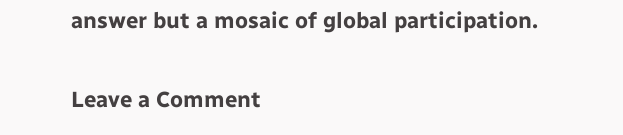answer but a mosaic of global participation.

Leave a Comment